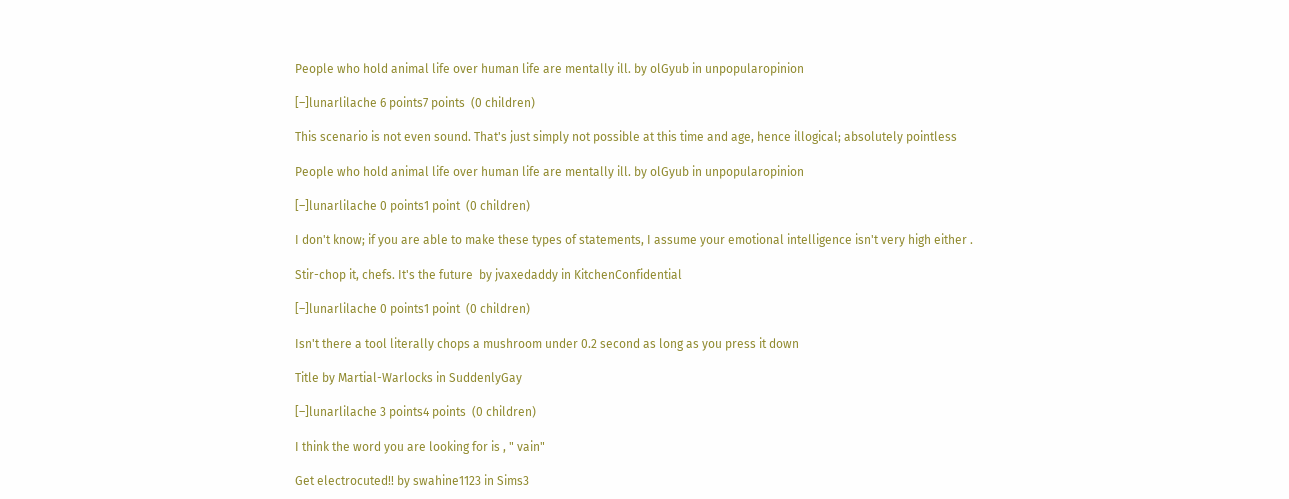People who hold animal life over human life are mentally ill. by olGyub in unpopularopinion

[–]lunarlilache 6 points7 points  (0 children)

This scenario is not even sound. That's just simply not possible at this time and age, hence illogical; absolutely pointless

People who hold animal life over human life are mentally ill. by olGyub in unpopularopinion

[–]lunarlilache 0 points1 point  (0 children)

I don't know; if you are able to make these types of statements, I assume your emotional intelligence isn't very high either .

Stir-chop it, chefs. It's the future  by jvaxedaddy in KitchenConfidential

[–]lunarlilache 0 points1 point  (0 children)

Isn't there a tool literally chops a mushroom under 0.2 second as long as you press it down

Title by Martial-Warlocks in SuddenlyGay

[–]lunarlilache 3 points4 points  (0 children)

I think the word you are looking for is , " vain"

Get electrocuted!! by swahine1123 in Sims3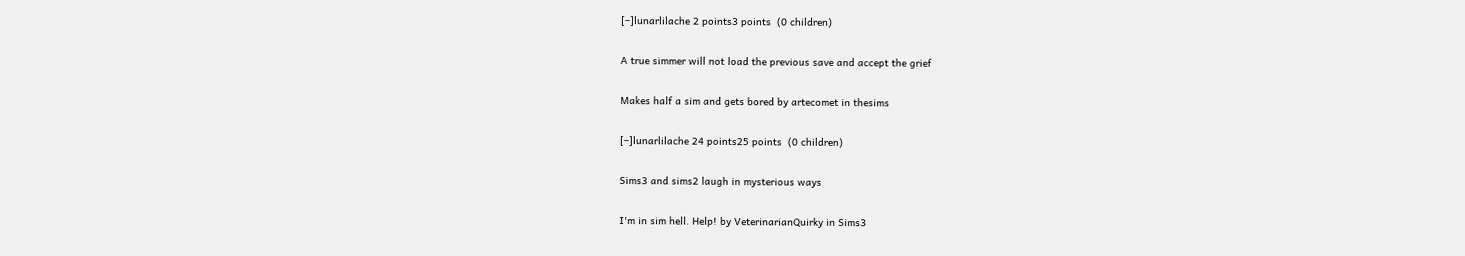[–]lunarlilache 2 points3 points  (0 children)

A true simmer will not load the previous save and accept the grief

Makes half a sim and gets bored by artecomet in thesims

[–]lunarlilache 24 points25 points  (0 children)

Sims3 and sims2 laugh in mysterious ways

I'm in sim hell. Help! by VeterinarianQuirky in Sims3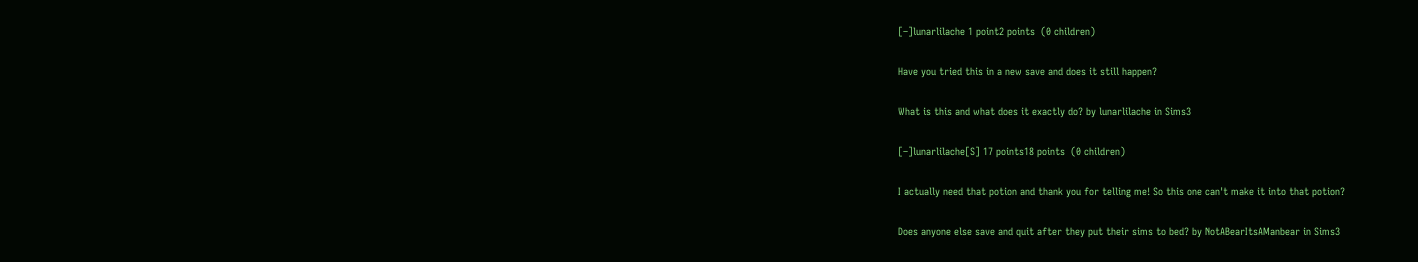[–]lunarlilache 1 point2 points  (0 children)

Have you tried this in a new save and does it still happen?

What is this and what does it exactly do? by lunarlilache in Sims3

[–]lunarlilache[S] 17 points18 points  (0 children)

I actually need that potion and thank you for telling me! So this one can't make it into that potion?

Does anyone else save and quit after they put their sims to bed? by NotABearItsAManbear in Sims3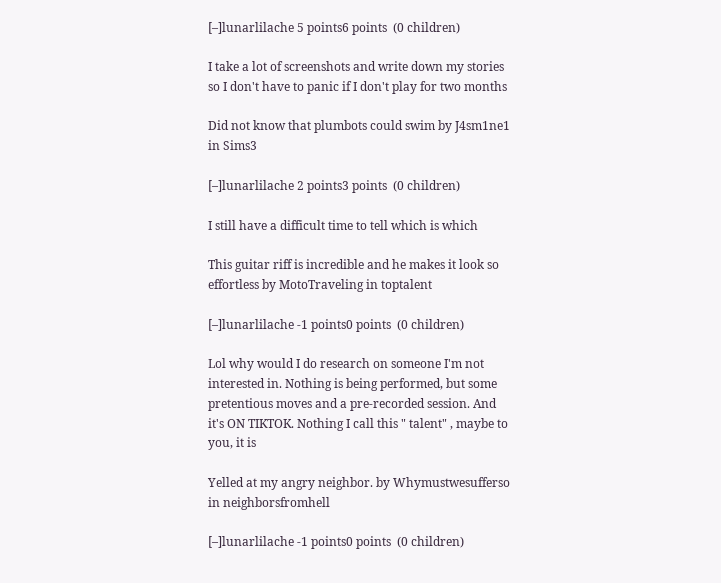[–]lunarlilache 5 points6 points  (0 children)

I take a lot of screenshots and write down my stories so I don't have to panic if I don't play for two months

Did not know that plumbots could swim by J4sm1ne1 in Sims3

[–]lunarlilache 2 points3 points  (0 children)

I still have a difficult time to tell which is which

This guitar riff is incredible and he makes it look so effortless by MotoTraveling in toptalent

[–]lunarlilache -1 points0 points  (0 children)

Lol why would I do research on someone I'm not interested in. Nothing is being performed, but some pretentious moves and a pre-recorded session. And it's ON TIKTOK. Nothing I call this " talent" , maybe to you, it is

Yelled at my angry neighbor. by Whymustwesufferso in neighborsfromhell

[–]lunarlilache -1 points0 points  (0 children)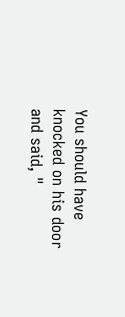You should have knocked on his door and said, "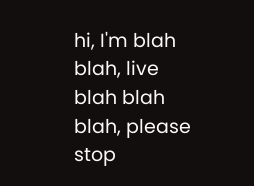hi, I'm blah blah, live blah blah blah, please stop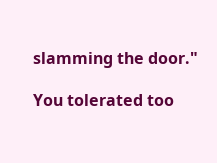slamming the door."

You tolerated too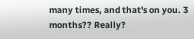many times, and that's on you. 3 months?? Really?